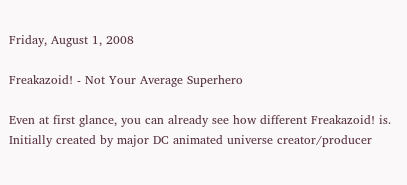Friday, August 1, 2008

Freakazoid! - Not Your Average Superhero

Even at first glance, you can already see how different Freakazoid! is. Initially created by major DC animated universe creator/producer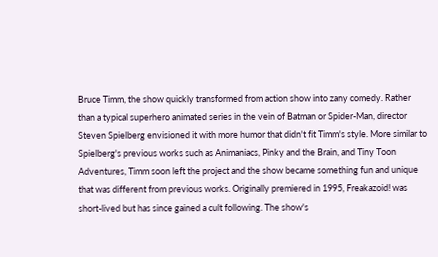Bruce Timm, the show quickly transformed from action show into zany comedy. Rather than a typical superhero animated series in the vein of Batman or Spider-Man, director Steven Spielberg envisioned it with more humor that didn't fit Timm's style. More similar to Spielberg's previous works such as Animaniacs, Pinky and the Brain, and Tiny Toon Adventures, Timm soon left the project and the show became something fun and unique that was different from previous works. Originally premiered in 1995, Freakazoid! was short-lived but has since gained a cult following. The show's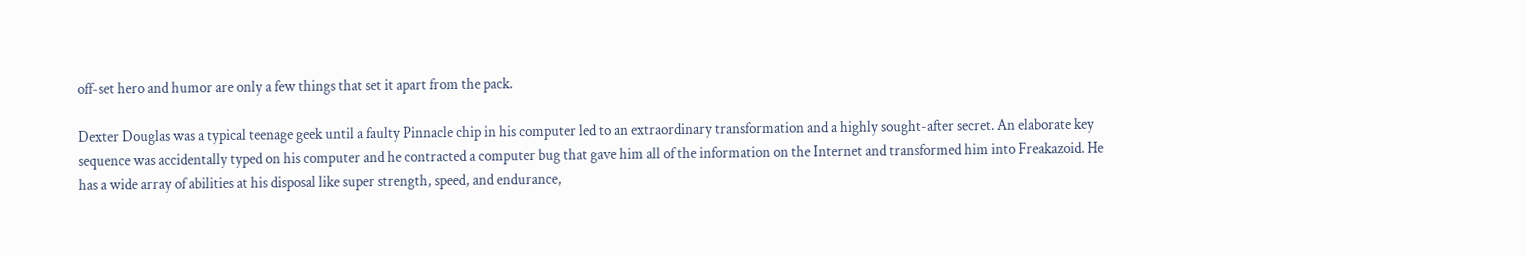off-set hero and humor are only a few things that set it apart from the pack.

Dexter Douglas was a typical teenage geek until a faulty Pinnacle chip in his computer led to an extraordinary transformation and a highly sought-after secret. An elaborate key sequence was accidentally typed on his computer and he contracted a computer bug that gave him all of the information on the Internet and transformed him into Freakazoid. He has a wide array of abilities at his disposal like super strength, speed, and endurance,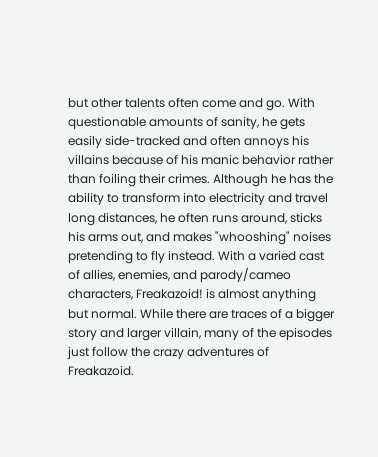but other talents often come and go. With questionable amounts of sanity, he gets easily side-tracked and often annoys his villains because of his manic behavior rather than foiling their crimes. Although he has the ability to transform into electricity and travel long distances, he often runs around, sticks his arms out, and makes "whooshing" noises pretending to fly instead. With a varied cast of allies, enemies, and parody/cameo characters, Freakazoid! is almost anything but normal. While there are traces of a bigger story and larger villain, many of the episodes just follow the crazy adventures of Freakazoid.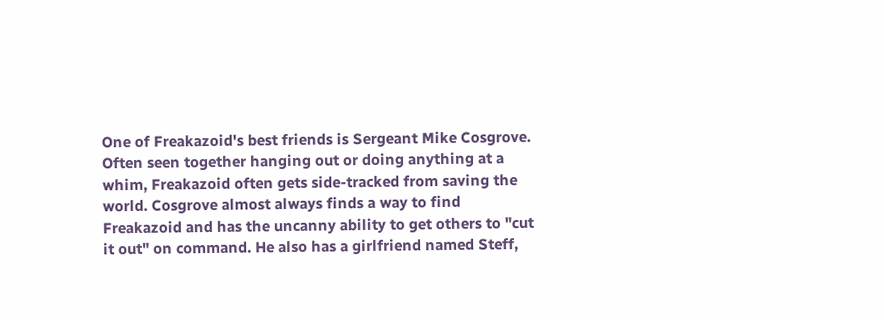One of Freakazoid's best friends is Sergeant Mike Cosgrove. Often seen together hanging out or doing anything at a whim, Freakazoid often gets side-tracked from saving the world. Cosgrove almost always finds a way to find Freakazoid and has the uncanny ability to get others to "cut it out" on command. He also has a girlfriend named Steff,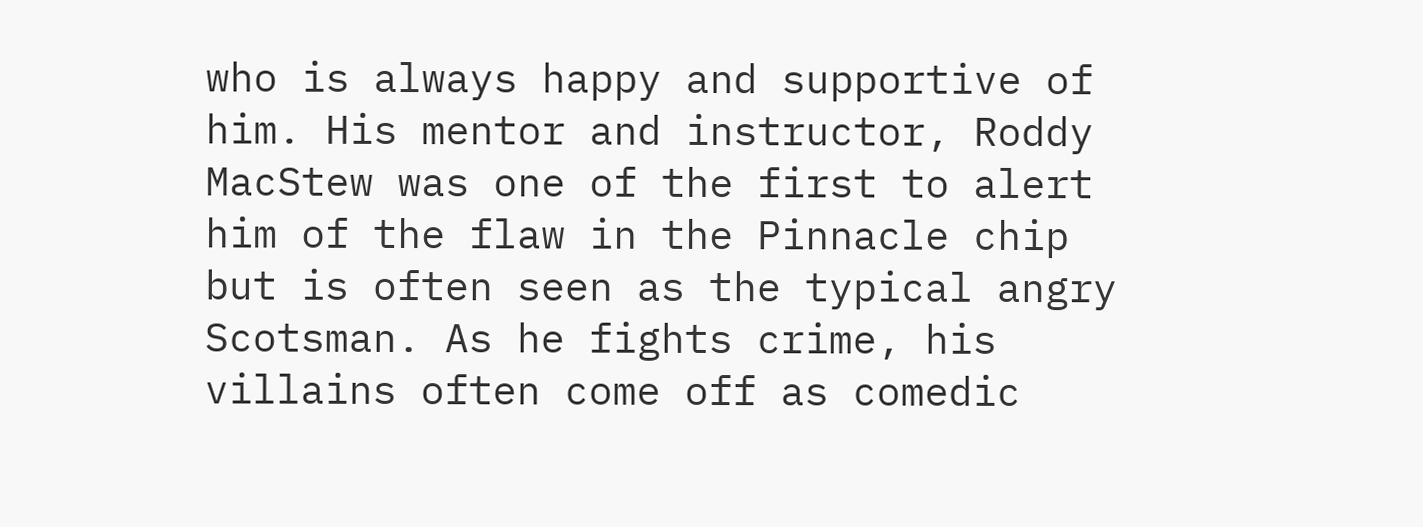who is always happy and supportive of him. His mentor and instructor, Roddy MacStew was one of the first to alert him of the flaw in the Pinnacle chip but is often seen as the typical angry Scotsman. As he fights crime, his villains often come off as comedic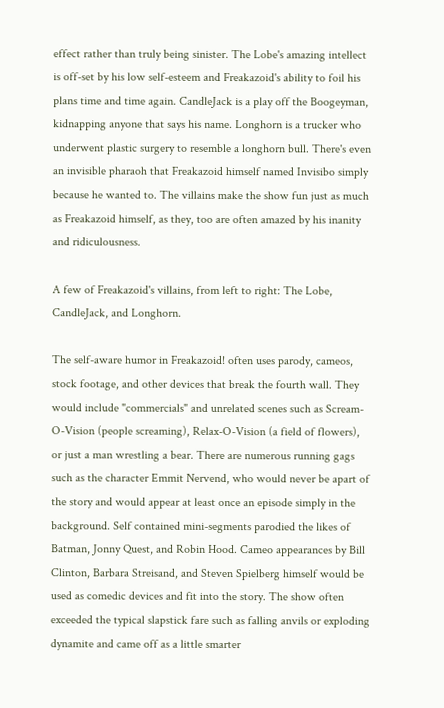effect rather than truly being sinister. The Lobe's amazing intellect is off-set by his low self-esteem and Freakazoid's ability to foil his plans time and time again. CandleJack is a play off the Boogeyman, kidnapping anyone that says his name. Longhorn is a trucker who underwent plastic surgery to resemble a longhorn bull. There's even an invisible pharaoh that Freakazoid himself named Invisibo simply because he wanted to. The villains make the show fun just as much as Freakazoid himself, as they, too are often amazed by his inanity and ridiculousness.

A few of Freakazoid's villains, from left to right: The Lobe, CandleJack, and Longhorn.

The self-aware humor in Freakazoid! often uses parody, cameos, stock footage, and other devices that break the fourth wall. They would include "commercials" and unrelated scenes such as Scream-O-Vision (people screaming), Relax-O-Vision (a field of flowers), or just a man wrestling a bear. There are numerous running gags such as the character Emmit Nervend, who would never be apart of the story and would appear at least once an episode simply in the background. Self contained mini-segments parodied the likes of Batman, Jonny Quest, and Robin Hood. Cameo appearances by Bill Clinton, Barbara Streisand, and Steven Spielberg himself would be used as comedic devices and fit into the story. The show often exceeded the typical slapstick fare such as falling anvils or exploding dynamite and came off as a little smarter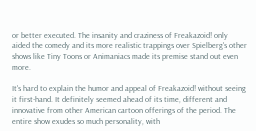or better executed. The insanity and craziness of Freakazoid! only aided the comedy and its more realistic trappings over Spielberg's other shows like Tiny Toons or Animaniacs made its premise stand out even more.

It's hard to explain the humor and appeal of Freakazoid! without seeing it first-hand. It definitely seemed ahead of its time, different and innovative from other American cartoon offerings of the period. The entire show exudes so much personality, with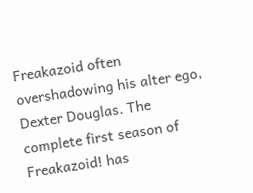Freakazoid often overshadowing his alter ego, Dexter Douglas. The complete first season of Freakazoid! has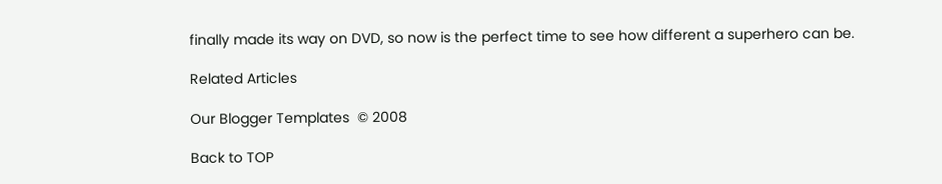finally made its way on DVD, so now is the perfect time to see how different a superhero can be.

Related Articles

Our Blogger Templates  © 2008

Back to TOP